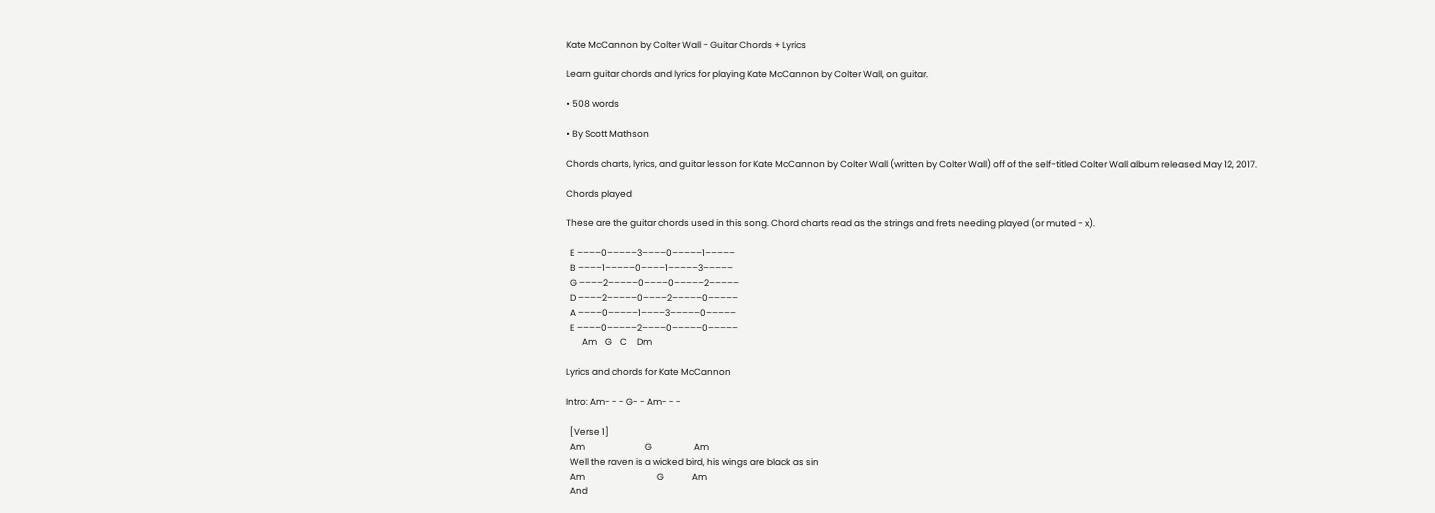Kate McCannon by Colter Wall - Guitar Chords + Lyrics

Learn guitar chords and lyrics for playing Kate McCannon by Colter Wall, on guitar.

• 508 words

• By Scott Mathson

Chords charts, lyrics, and guitar lesson for Kate McCannon by Colter Wall (written by Colter Wall) off of the self-titled Colter Wall album released May 12, 2017.

Chords played

These are the guitar chords used in this song. Chord charts read as the strings and frets needing played (or muted - x).

  E ––––0–––––3––––0–––––1–––––
  B ––––1–––––0––––1–––––3–––––
  G ––––2–––––0––––0–––––2–––––
  D ––––2–––––0––––2–––––0–––––
  A ––––0–––––1––––3–––––0–––––
  E ––––0–––––2––––0–––––0–––––
        Am    G    C     Dm

Lyrics and chords for Kate McCannon

Intro: Am- - - G- - Am- - -

  [Verse 1]
  Am                              G                     Am
  Well the raven is a wicked bird, his wings are black as sin
  Am                                    G              Am
  And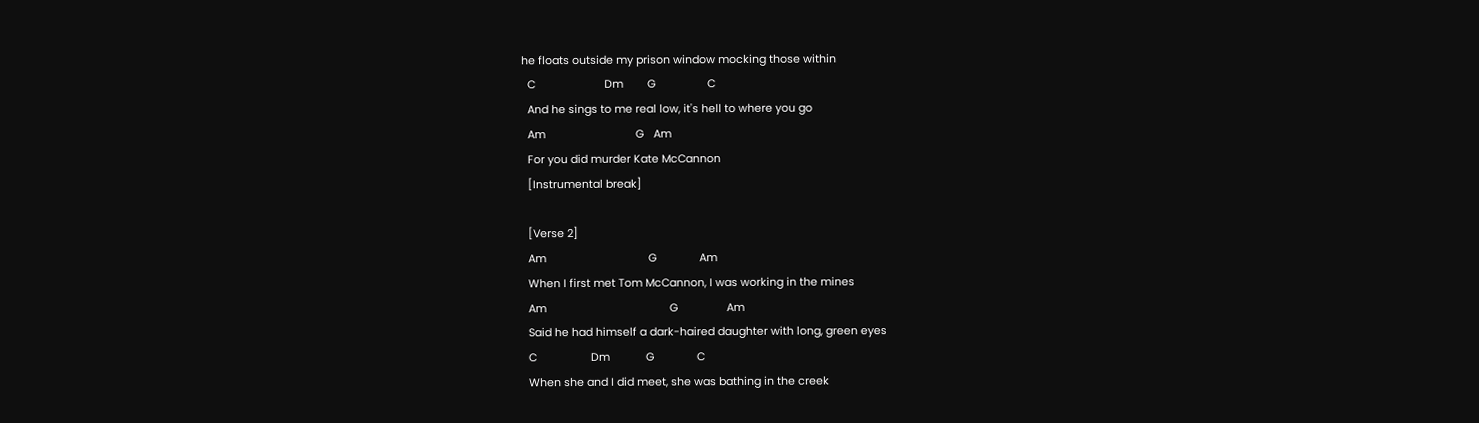he floats outside my prison window mocking those within
  C                       Dm        G                 C
  And he sings to me real low, it's hell to where you go
  Am                              G   Am
  For you did murder Kate McCannon
  [Instrumental break]

  [Verse 2]
  Am                                  G              Am
  When I first met Tom McCannon, I was working in the mines
  Am                                         G                Am
  Said he had himself a dark-haired daughter with long, green eyes
  C                  Dm            G              C
  When she and I did meet, she was bathing in the creek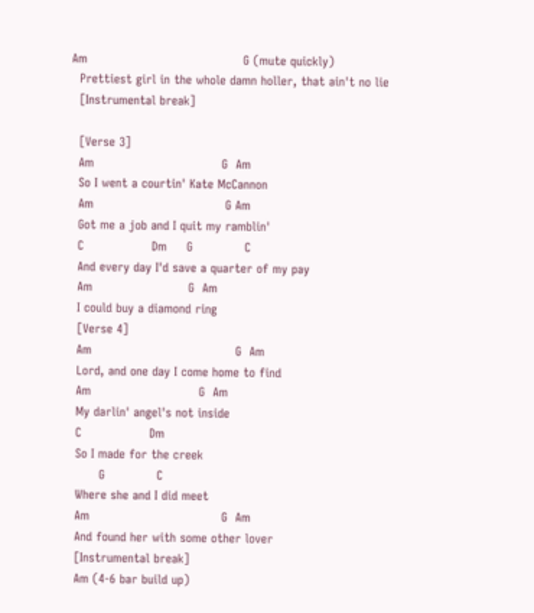Am                                       G (mute quickly)
  Prettiest girl in the whole damn holler, that ain't no lie
  [Instrumental break]

  [Verse 3]
  Am                                G  Am
  So I went a courtin' Kate McCannon
  Am                                 G Am
  Got me a job and I quit my ramblin'
  C                 Dm     G             C
  And every day I'd save a quarter of my pay
  Am                        G  Am
  I could buy a diamond ring
  [Verse 4]
  Am                                    G  Am
  Lord, and one day I come home to find
  Am                           G  Am
  My darlin' angel's not inside
  C                 Dm
  So I made for the creek
        G             C
  Where she and I did meet
  Am                                 G  Am
  And found her with some other lover
  [Instrumental break]
  Am (4-6 bar build up)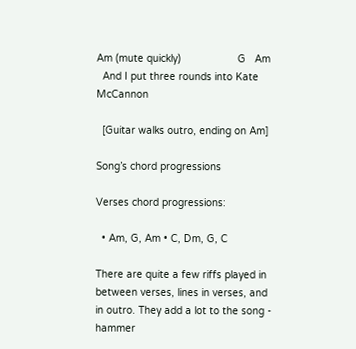Am (mute quickly)                   G   Am
  And I put three rounds into Kate McCannon

  [Guitar walks outro, ending on Am]

Song’s chord progressions

Verses chord progressions:

  • Am, G, Am • C, Dm, G, C

There are quite a few riffs played in between verses, lines in verses, and in outro. They add a lot to the song - hammer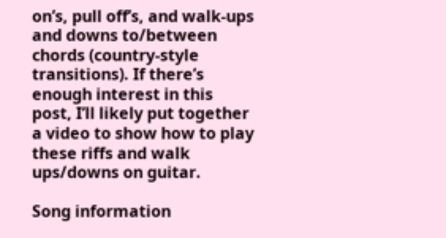on’s, pull off’s, and walk-ups and downs to/between chords (country-style transitions). If there’s enough interest in this post, I’ll likely put together a video to show how to play these riffs and walk ups/downs on guitar.

Song information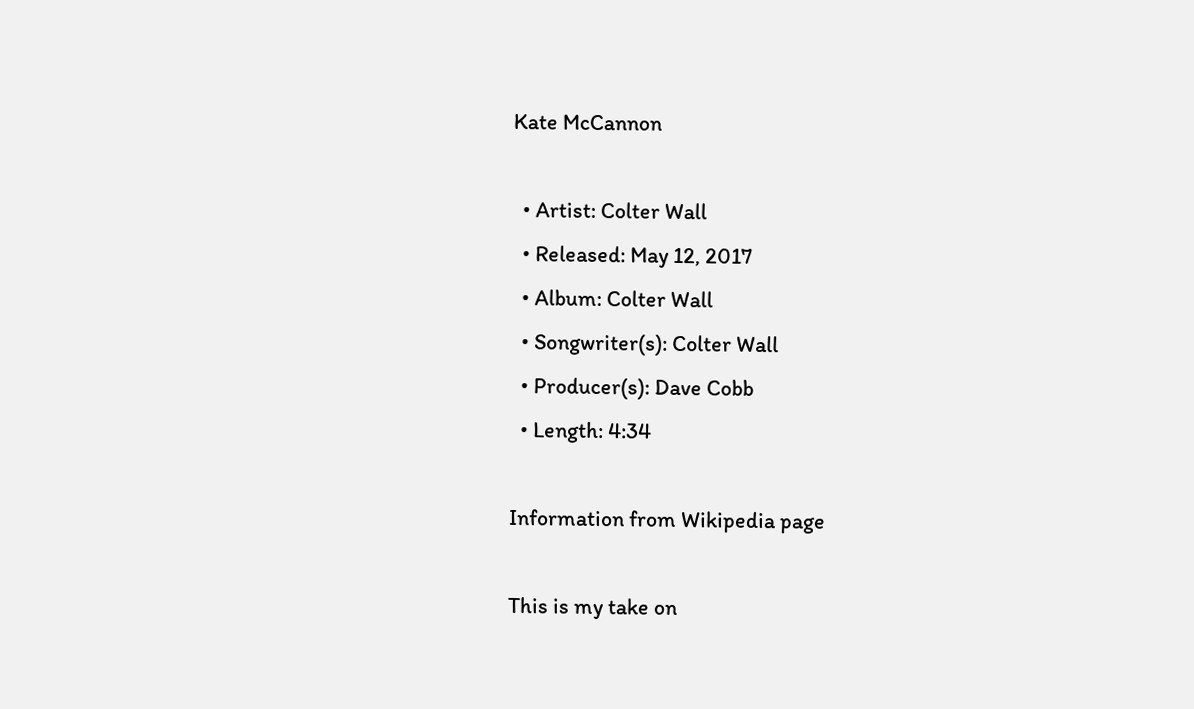Kate McCannon

  • Artist: Colter Wall
  • Released: May 12, 2017
  • Album: Colter Wall
  • Songwriter(s): Colter Wall
  • Producer(s): Dave Cobb
  • Length: 4:34

Information from Wikipedia page

This is my take on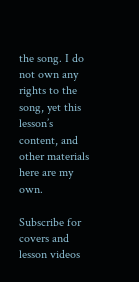the song. I do not own any rights to the song, yet this lesson’s content, and other materials here are my own.

Subscribe for covers and lesson videos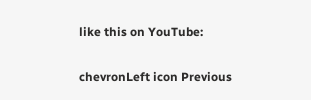like this on YouTube:

chevronLeft icon Previous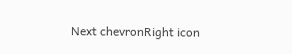Next chevronRight icon